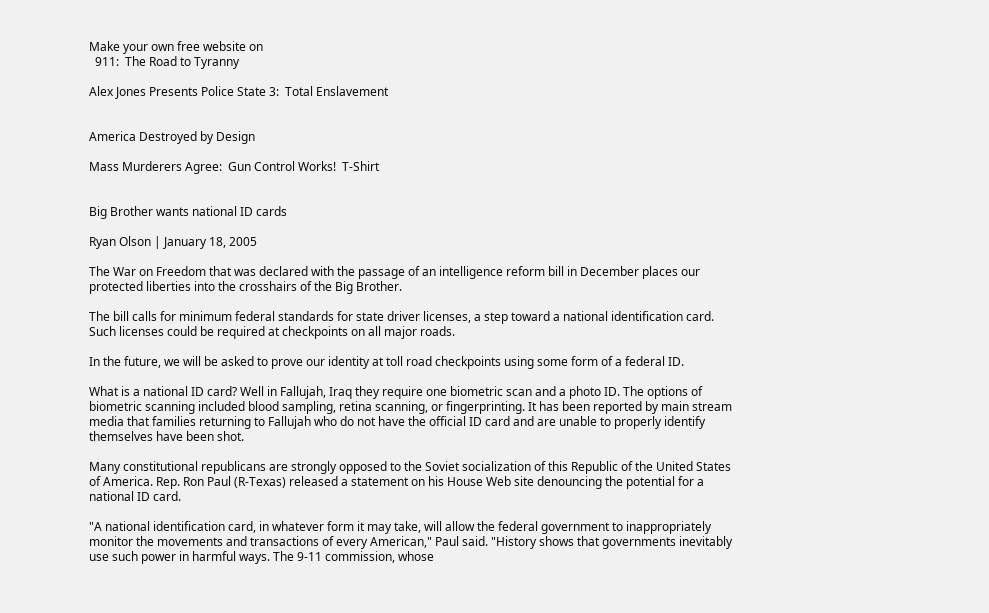Make your own free website on
  911:  The Road to Tyranny

Alex Jones Presents Police State 3:  Total Enslavement


America Destroyed by Design

Mass Murderers Agree:  Gun Control Works!  T-Shirt


Big Brother wants national ID cards

Ryan Olson | January 18, 2005

The War on Freedom that was declared with the passage of an intelligence reform bill in December places our protected liberties into the crosshairs of the Big Brother.

The bill calls for minimum federal standards for state driver licenses, a step toward a national identification card. Such licenses could be required at checkpoints on all major roads.

In the future, we will be asked to prove our identity at toll road checkpoints using some form of a federal ID.

What is a national ID card? Well in Fallujah, Iraq they require one biometric scan and a photo ID. The options of biometric scanning included blood sampling, retina scanning, or fingerprinting. It has been reported by main stream media that families returning to Fallujah who do not have the official ID card and are unable to properly identify themselves have been shot.

Many constitutional republicans are strongly opposed to the Soviet socialization of this Republic of the United States of America. Rep. Ron Paul (R-Texas) released a statement on his House Web site denouncing the potential for a national ID card.

"A national identification card, in whatever form it may take, will allow the federal government to inappropriately monitor the movements and transactions of every American," Paul said. "History shows that governments inevitably use such power in harmful ways. The 9-11 commission, whose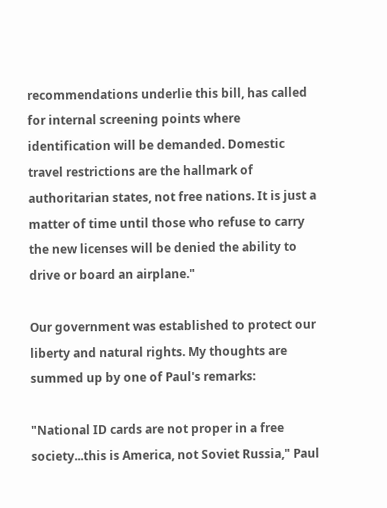recommendations underlie this bill, has called for internal screening points where identification will be demanded. Domestic travel restrictions are the hallmark of authoritarian states, not free nations. It is just a matter of time until those who refuse to carry the new licenses will be denied the ability to drive or board an airplane."

Our government was established to protect our liberty and natural rights. My thoughts are summed up by one of Paul's remarks:

"National ID cards are not proper in a free society...this is America, not Soviet Russia," Paul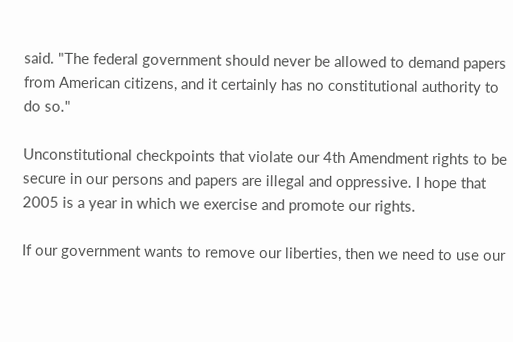said. "The federal government should never be allowed to demand papers from American citizens, and it certainly has no constitutional authority to do so."

Unconstitutional checkpoints that violate our 4th Amendment rights to be secure in our persons and papers are illegal and oppressive. I hope that 2005 is a year in which we exercise and promote our rights.

If our government wants to remove our liberties, then we need to use our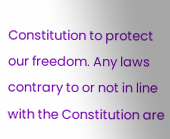Constitution to protect our freedom. Any laws contrary to or not in line with the Constitution are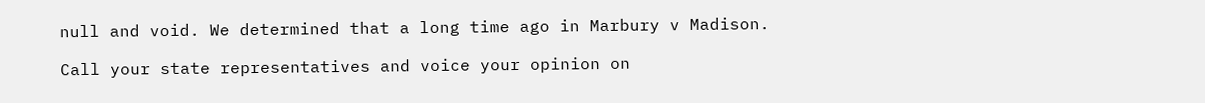null and void. We determined that a long time ago in Marbury v Madison.

Call your state representatives and voice your opinion on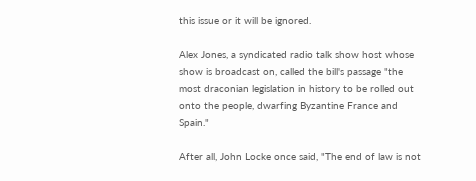this issue or it will be ignored.

Alex Jones, a syndicated radio talk show host whose show is broadcast on, called the bill's passage "the most draconian legislation in history to be rolled out onto the people, dwarfing Byzantine France and Spain."

After all, John Locke once said, "The end of law is not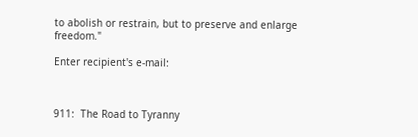to abolish or restrain, but to preserve and enlarge freedom."

Enter recipient's e-mail:



911:  The Road to Tyranny